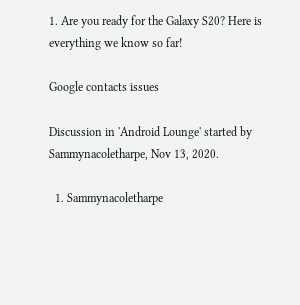1. Are you ready for the Galaxy S20? Here is everything we know so far!

Google contacts issues

Discussion in 'Android Lounge' started by Sammynacoletharpe, Nov 13, 2020.

  1. Sammynacoletharpe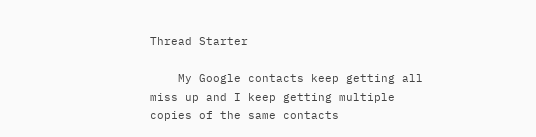Thread Starter

    My Google contacts keep getting all miss up and I keep getting multiple copies of the same contacts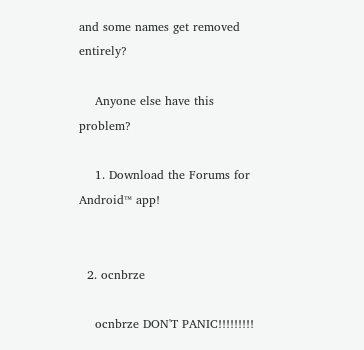and some names get removed entirely?

    Anyone else have this problem?

    1. Download the Forums for Android™ app!


  2. ocnbrze

    ocnbrze DON'T PANIC!!!!!!!!!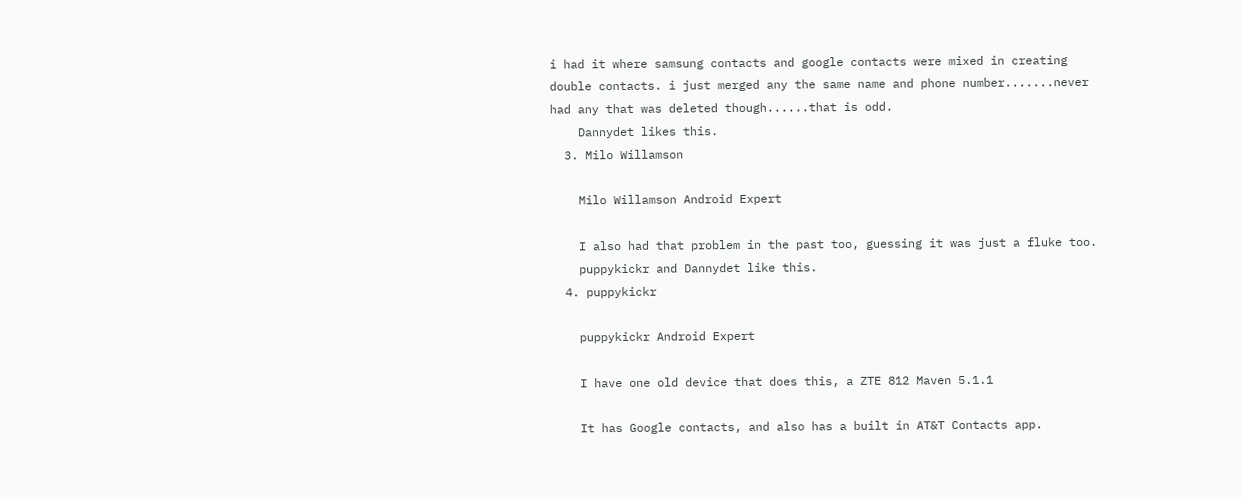i had it where samsung contacts and google contacts were mixed in creating double contacts. i just merged any the same name and phone number.......never had any that was deleted though......that is odd.
    Dannydet likes this.
  3. Milo Willamson

    Milo Willamson Android Expert

    I also had that problem in the past too, guessing it was just a fluke too.
    puppykickr and Dannydet like this.
  4. puppykickr

    puppykickr Android Expert

    I have one old device that does this, a ZTE 812 Maven 5.1.1

    It has Google contacts, and also has a built in AT&T Contacts app.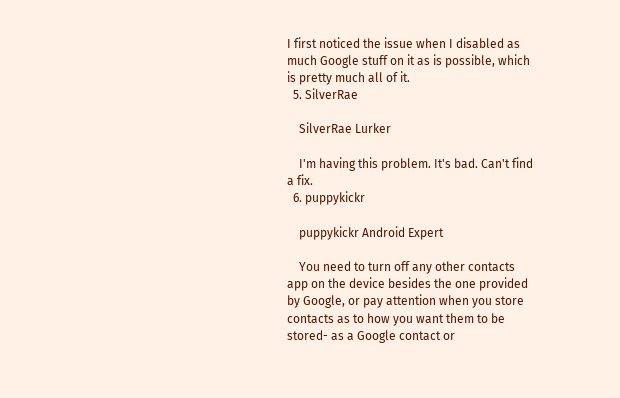I first noticed the issue when I disabled as much Google stuff on it as is possible, which is pretty much all of it.
  5. SilverRae

    SilverRae Lurker

    I'm having this problem. It's bad. Can't find a fix.
  6. puppykickr

    puppykickr Android Expert

    You need to turn off any other contacts app on the device besides the one provided by Google, or pay attention when you store contacts as to how you want them to be stored- as a Google contact or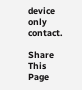device only contact.

Share This Page